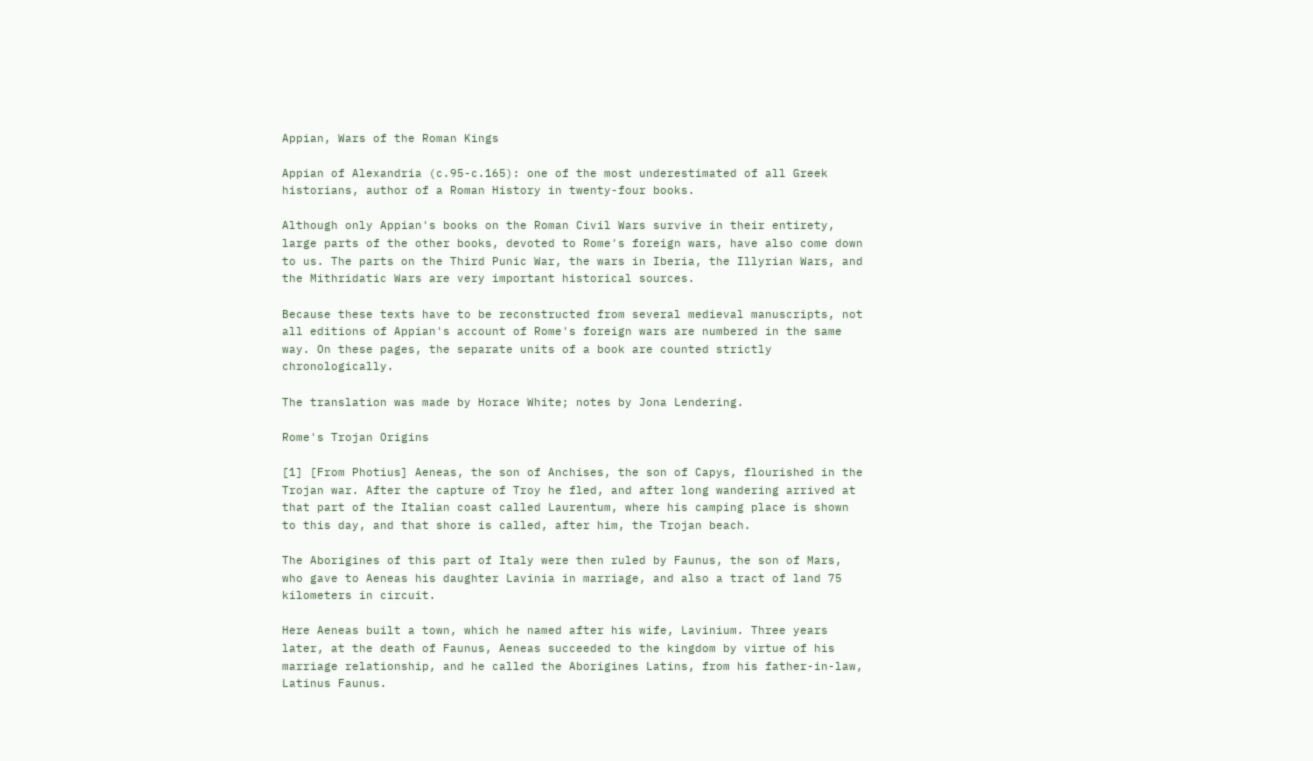Appian, Wars of the Roman Kings

Appian of Alexandria (c.95-c.165): one of the most underestimated of all Greek historians, author of a Roman History in twenty-four books.

Although only Appian's books on the Roman Civil Wars survive in their entirety, large parts of the other books, devoted to Rome's foreign wars, have also come down to us. The parts on the Third Punic War, the wars in Iberia, the Illyrian Wars, and the Mithridatic Wars are very important historical sources.

Because these texts have to be reconstructed from several medieval manuscripts, not all editions of Appian's account of Rome's foreign wars are numbered in the same way. On these pages, the separate units of a book are counted strictly chronologically.

The translation was made by Horace White; notes by Jona Lendering.

Rome's Trojan Origins

[1] [From Photius] Aeneas, the son of Anchises, the son of Capys, flourished in the Trojan war. After the capture of Troy he fled, and after long wandering arrived at that part of the Italian coast called Laurentum, where his camping place is shown to this day, and that shore is called, after him, the Trojan beach.

The Aborigines of this part of Italy were then ruled by Faunus, the son of Mars, who gave to Aeneas his daughter Lavinia in marriage, and also a tract of land 75 kilometers in circuit.

Here Aeneas built a town, which he named after his wife, Lavinium. Three years later, at the death of Faunus, Aeneas succeeded to the kingdom by virtue of his marriage relationship, and he called the Aborigines Latins, from his father-in-law, Latinus Faunus.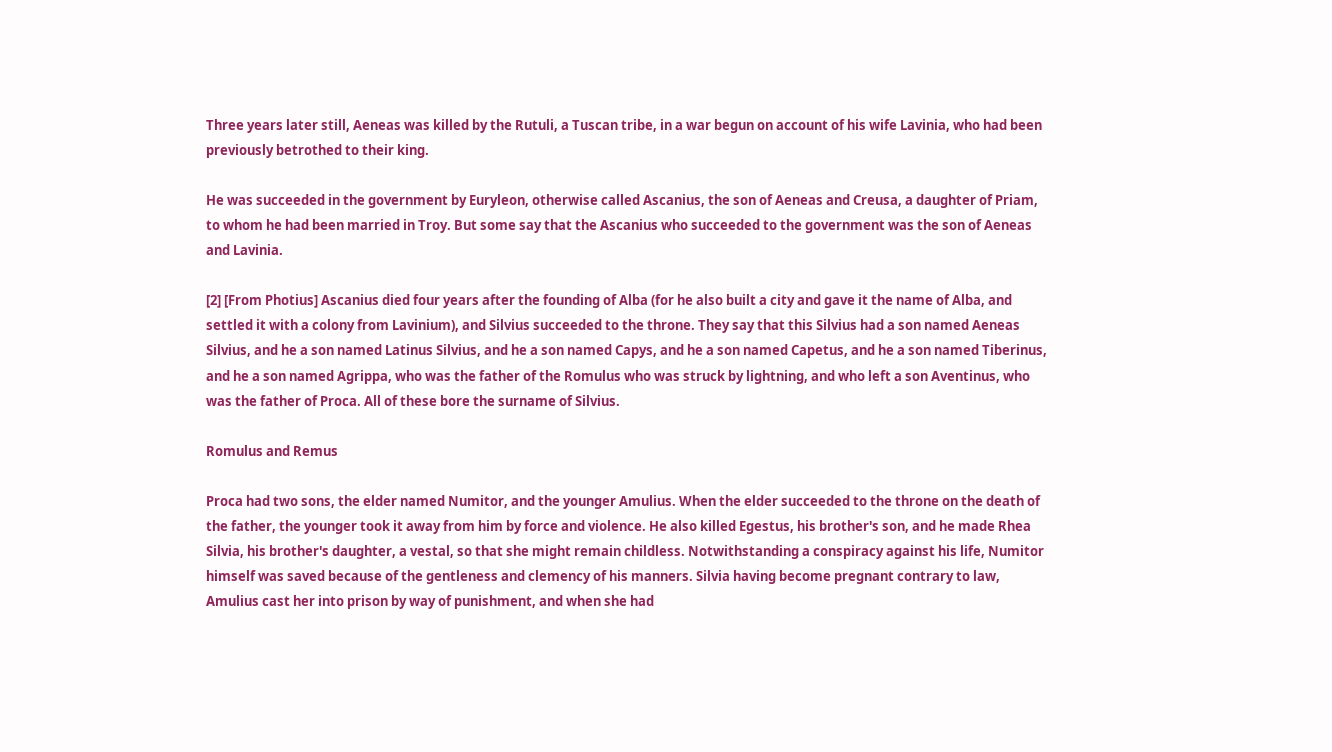Three years later still, Aeneas was killed by the Rutuli, a Tuscan tribe, in a war begun on account of his wife Lavinia, who had been previously betrothed to their king.

He was succeeded in the government by Euryleon, otherwise called Ascanius, the son of Aeneas and Creusa, a daughter of Priam, to whom he had been married in Troy. But some say that the Ascanius who succeeded to the government was the son of Aeneas and Lavinia.

[2] [From Photius] Ascanius died four years after the founding of Alba (for he also built a city and gave it the name of Alba, and settled it with a colony from Lavinium), and Silvius succeeded to the throne. They say that this Silvius had a son named Aeneas Silvius, and he a son named Latinus Silvius, and he a son named Capys, and he a son named Capetus, and he a son named Tiberinus, and he a son named Agrippa, who was the father of the Romulus who was struck by lightning, and who left a son Aventinus, who was the father of Proca. All of these bore the surname of Silvius.

Romulus and Remus

Proca had two sons, the elder named Numitor, and the younger Amulius. When the elder succeeded to the throne on the death of the father, the younger took it away from him by force and violence. He also killed Egestus, his brother's son, and he made Rhea Silvia, his brother's daughter, a vestal, so that she might remain childless. Notwithstanding a conspiracy against his life, Numitor himself was saved because of the gentleness and clemency of his manners. Silvia having become pregnant contrary to law, Amulius cast her into prison by way of punishment, and when she had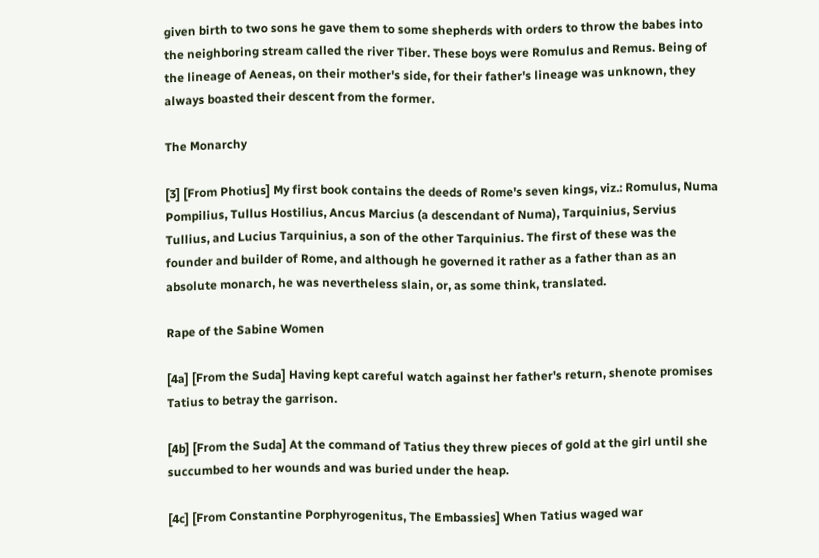given birth to two sons he gave them to some shepherds with orders to throw the babes into the neighboring stream called the river Tiber. These boys were Romulus and Remus. Being of the lineage of Aeneas, on their mother's side, for their father's lineage was unknown, they always boasted their descent from the former.

The Monarchy

[3] [From Photius] My first book contains the deeds of Rome's seven kings, viz.: Romulus, Numa Pompilius, Tullus Hostilius, Ancus Marcius (a descendant of Numa), Tarquinius, Servius Tullius, and Lucius Tarquinius, a son of the other Tarquinius. The first of these was the founder and builder of Rome, and although he governed it rather as a father than as an absolute monarch, he was nevertheless slain, or, as some think, translated.

Rape of the Sabine Women

[4a] [From the Suda] Having kept careful watch against her father's return, shenote promises Tatius to betray the garrison.

[4b] [From the Suda] At the command of Tatius they threw pieces of gold at the girl until she succumbed to her wounds and was buried under the heap.

[4c] [From Constantine Porphyrogenitus, The Embassies] When Tatius waged war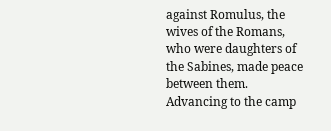against Romulus, the wives of the Romans, who were daughters of the Sabines, made peace between them. Advancing to the camp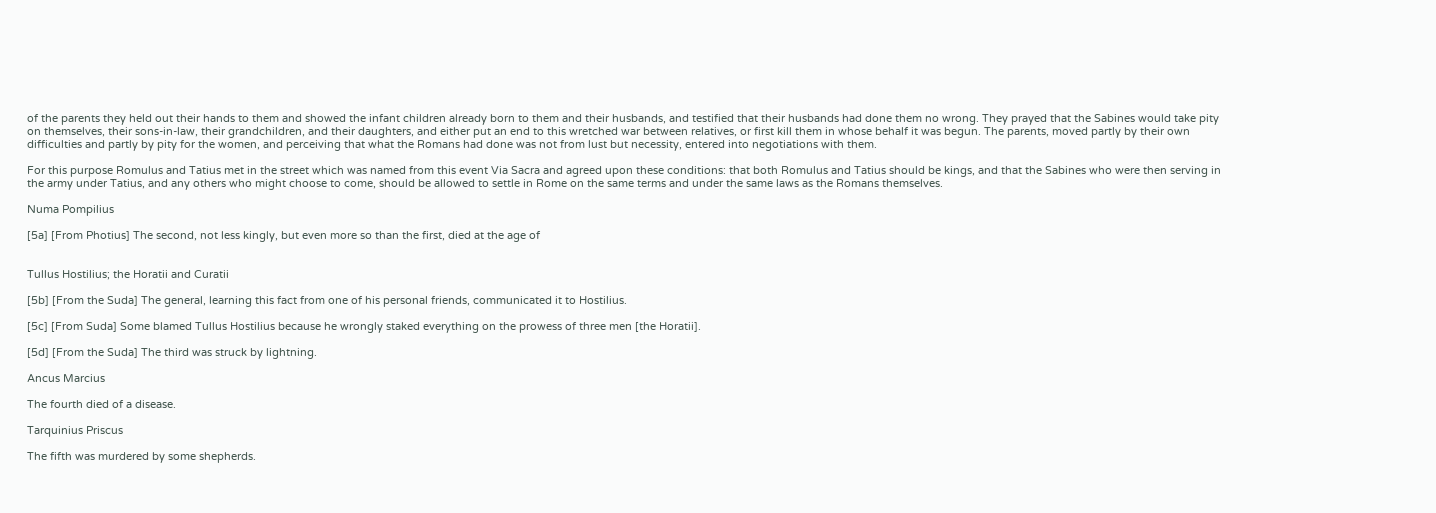of the parents they held out their hands to them and showed the infant children already born to them and their husbands, and testified that their husbands had done them no wrong. They prayed that the Sabines would take pity on themselves, their sons-in-law, their grandchildren, and their daughters, and either put an end to this wretched war between relatives, or first kill them in whose behalf it was begun. The parents, moved partly by their own difficulties and partly by pity for the women, and perceiving that what the Romans had done was not from lust but necessity, entered into negotiations with them.

For this purpose Romulus and Tatius met in the street which was named from this event Via Sacra and agreed upon these conditions: that both Romulus and Tatius should be kings, and that the Sabines who were then serving in the army under Tatius, and any others who might choose to come, should be allowed to settle in Rome on the same terms and under the same laws as the Romans themselves.

Numa Pompilius

[5a] [From Photius] The second, not less kingly, but even more so than the first, died at the age of


Tullus Hostilius; the Horatii and Curatii

[5b] [From the Suda] The general, learning this fact from one of his personal friends, communicated it to Hostilius.

[5c] [From Suda] Some blamed Tullus Hostilius because he wrongly staked everything on the prowess of three men [the Horatii].

[5d] [From the Suda] The third was struck by lightning.

Ancus Marcius

The fourth died of a disease.

Tarquinius Priscus

The fifth was murdered by some shepherds.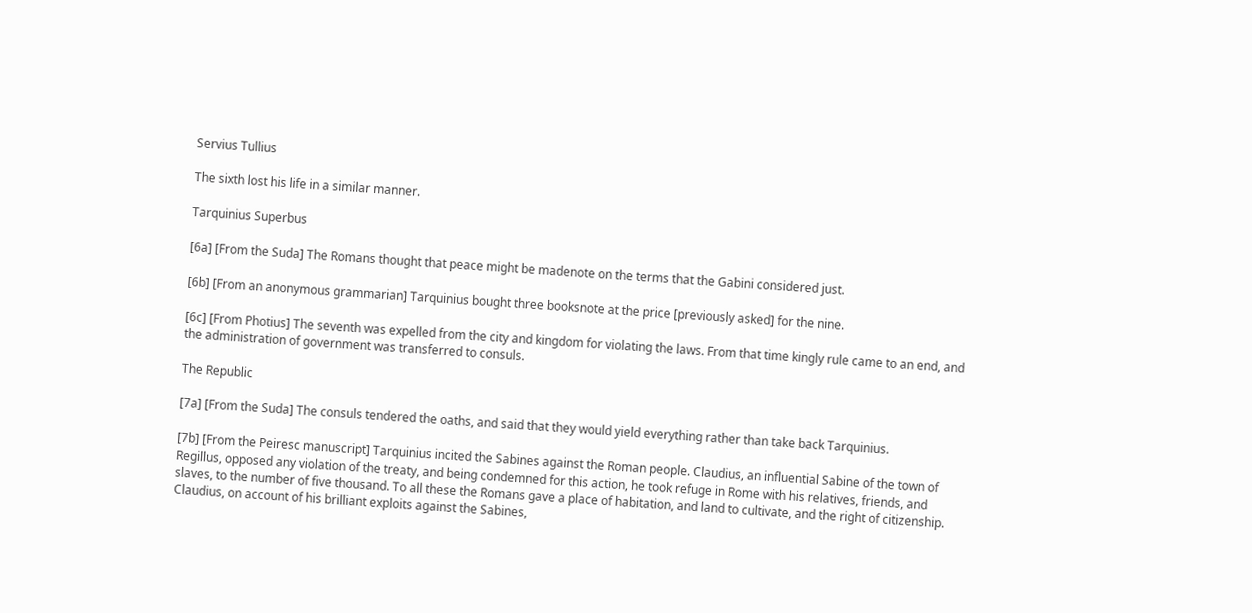Servius Tullius

The sixth lost his life in a similar manner.

Tarquinius Superbus

[6a] [From the Suda] The Romans thought that peace might be madenote on the terms that the Gabini considered just.

[6b] [From an anonymous grammarian] Tarquinius bought three booksnote at the price [previously asked] for the nine.

[6c] [From Photius] The seventh was expelled from the city and kingdom for violating the laws. From that time kingly rule came to an end, and the administration of government was transferred to consuls.

The Republic

[7a] [From the Suda] The consuls tendered the oaths, and said that they would yield everything rather than take back Tarquinius.

[7b] [From the Peiresc manuscript] Tarquinius incited the Sabines against the Roman people. Claudius, an influential Sabine of the town of Regillus, opposed any violation of the treaty, and being condemned for this action, he took refuge in Rome with his relatives, friends, and slaves, to the number of five thousand. To all these the Romans gave a place of habitation, and land to cultivate, and the right of citizenship. Claudius, on account of his brilliant exploits against the Sabines,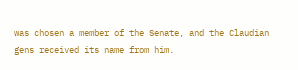was chosen a member of the Senate, and the Claudian gens received its name from him.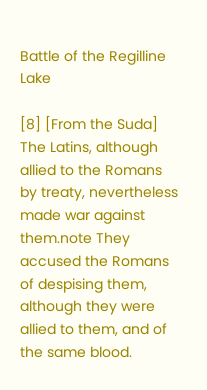Battle of the Regilline Lake

[8] [From the Suda] The Latins, although allied to the Romans by treaty, nevertheless made war against them.note They accused the Romans of despising them, although they were allied to them, and of the same blood.